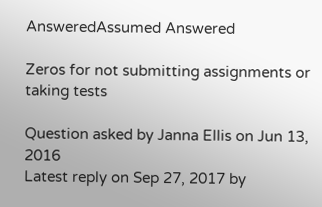AnsweredAssumed Answered

Zeros for not submitting assignments or taking tests

Question asked by Janna Ellis on Jun 13, 2016
Latest reply on Sep 27, 2017 by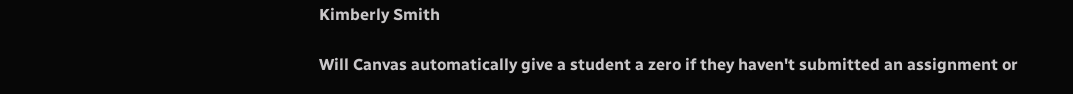Kimberly Smith

Will Canvas automatically give a student a zero if they haven't submitted an assignment or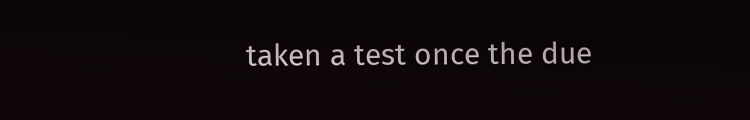taken a test once the due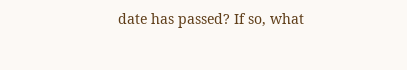date has passed? If so, what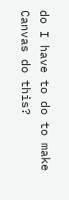do I have to do to make Canvas do this?